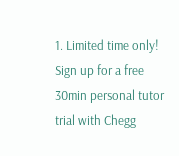1. Limited time only! Sign up for a free 30min personal tutor trial with Chegg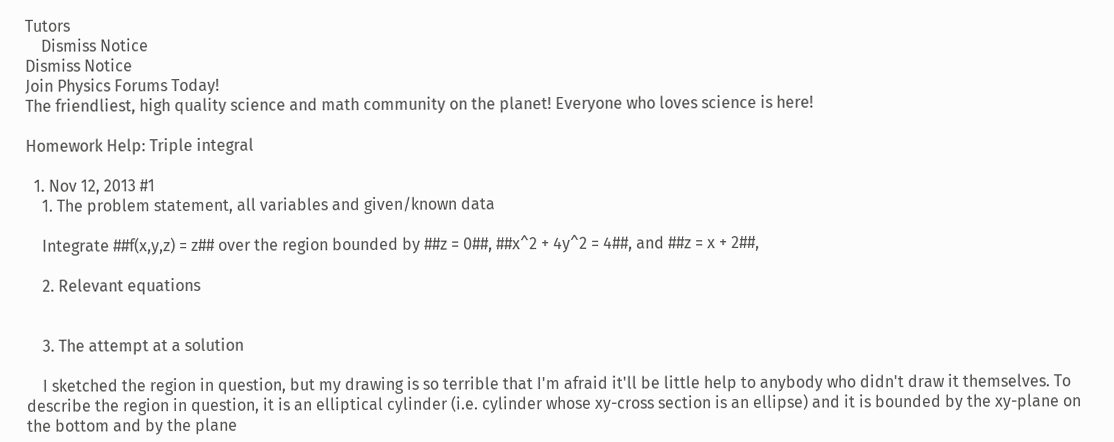Tutors
    Dismiss Notice
Dismiss Notice
Join Physics Forums Today!
The friendliest, high quality science and math community on the planet! Everyone who loves science is here!

Homework Help: Triple integral

  1. Nov 12, 2013 #1
    1. The problem statement, all variables and given/known data

    Integrate ##f(x,y,z) = z## over the region bounded by ##z = 0##, ##x^2 + 4y^2 = 4##, and ##z = x + 2##,

    2. Relevant equations


    3. The attempt at a solution

    I sketched the region in question, but my drawing is so terrible that I'm afraid it'll be little help to anybody who didn't draw it themselves. To describe the region in question, it is an elliptical cylinder (i.e. cylinder whose xy-cross section is an ellipse) and it is bounded by the xy-plane on the bottom and by the plane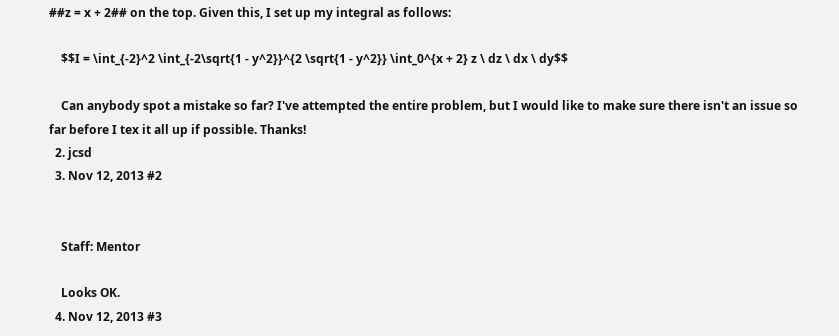##z = x + 2## on the top. Given this, I set up my integral as follows:

    $$I = \int_{-2}^2 \int_{-2\sqrt{1 - y^2}}^{2 \sqrt{1 - y^2}} \int_0^{x + 2} z \ dz \ dx \ dy$$

    Can anybody spot a mistake so far? I've attempted the entire problem, but I would like to make sure there isn't an issue so far before I tex it all up if possible. Thanks!
  2. jcsd
  3. Nov 12, 2013 #2


    Staff: Mentor

    Looks OK.
  4. Nov 12, 2013 #3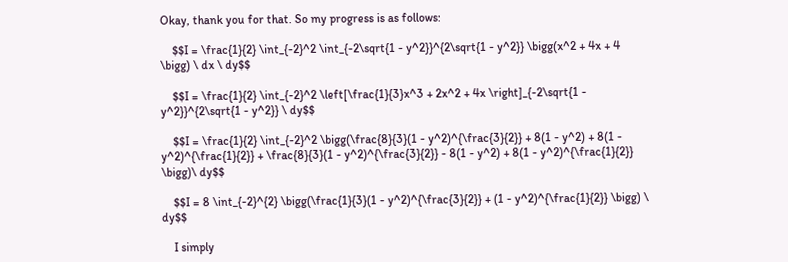Okay, thank you for that. So my progress is as follows:

    $$I = \frac{1}{2} \int_{-2}^2 \int_{-2\sqrt{1 - y^2}}^{2\sqrt{1 - y^2}} \bigg(x^2 + 4x + 4 \bigg) \ dx \ dy$$

    $$I = \frac{1}{2} \int_{-2}^2 \left[\frac{1}{3}x^3 + 2x^2 + 4x \right]_{-2\sqrt{1 - y^2}}^{2\sqrt{1 - y^2}} \ dy$$

    $$I = \frac{1}{2} \int_{-2}^2 \bigg(\frac{8}{3}(1 - y^2)^{\frac{3}{2}} + 8(1 - y^2) + 8(1 - y^2)^{\frac{1}{2}} + \frac{8}{3}(1 - y^2)^{\frac{3}{2}} - 8(1 - y^2) + 8(1 - y^2)^{\frac{1}{2}} \bigg)\ dy$$

    $$I = 8 \int_{-2}^{2} \bigg(\frac{1}{3}(1 - y^2)^{\frac{3}{2}} + (1 - y^2)^{\frac{1}{2}} \bigg) \ dy$$

    I simply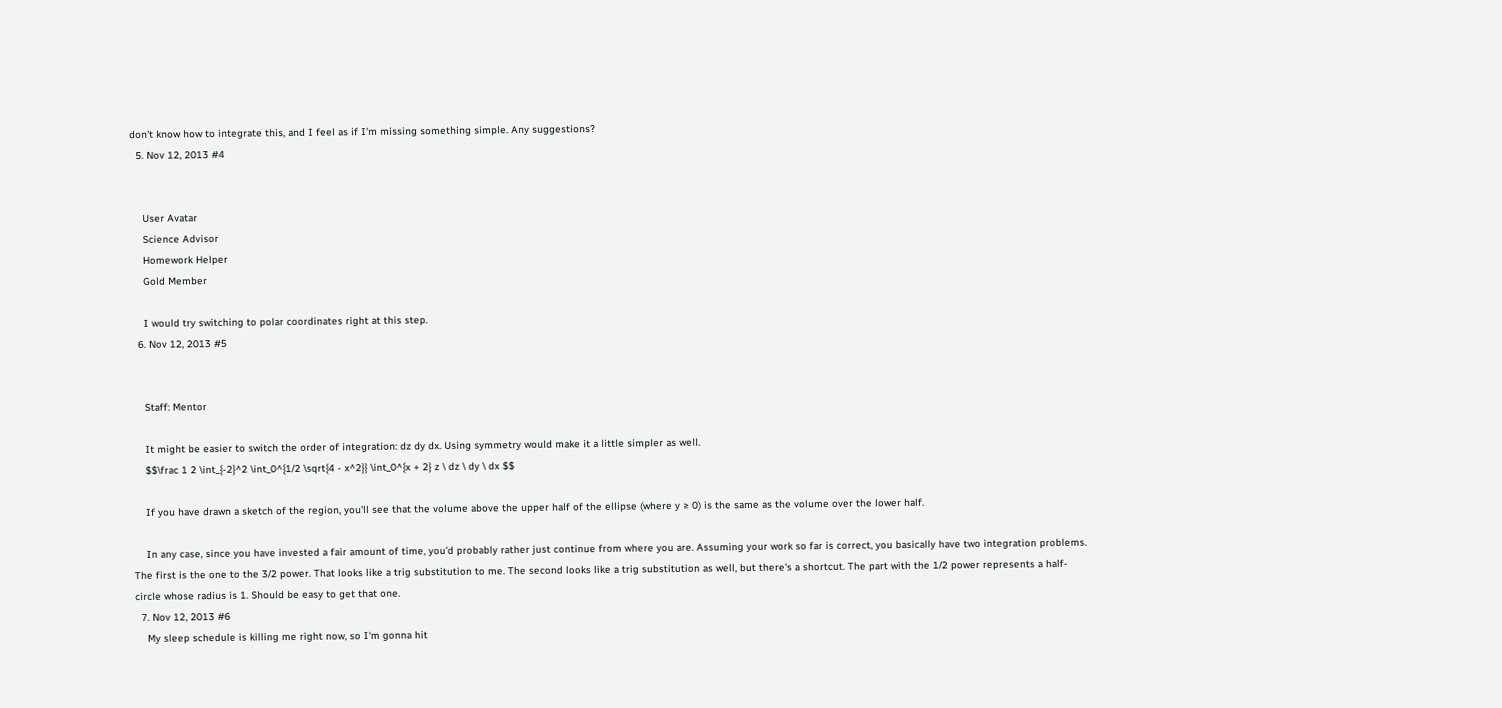don't know how to integrate this, and I feel as if I'm missing something simple. Any suggestions?
  5. Nov 12, 2013 #4


    User Avatar
    Science Advisor
    Homework Helper
    Gold Member

    I would try switching to polar coordinates right at this step.
  6. Nov 12, 2013 #5


    Staff: Mentor

    It might be easier to switch the order of integration: dz dy dx. Using symmetry would make it a little simpler as well.
    $$\frac 1 2 \int_{-2}^2 \int_0^{1/2 \sqrt{4 - x^2}} \int_0^{x + 2} z \ dz \ dy \ dx $$

    If you have drawn a sketch of the region, you'll see that the volume above the upper half of the ellipse (where y ≥ 0) is the same as the volume over the lower half.

    In any case, since you have invested a fair amount of time, you'd probably rather just continue from where you are. Assuming your work so far is correct, you basically have two integration problems. The first is the one to the 3/2 power. That looks like a trig substitution to me. The second looks like a trig substitution as well, but there's a shortcut. The part with the 1/2 power represents a half-circle whose radius is 1. Should be easy to get that one.
  7. Nov 12, 2013 #6
    My sleep schedule is killing me right now, so I'm gonna hit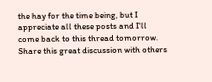the hay for the time being, but I appreciate all these posts and I'll come back to this thread tomorrow.
Share this great discussion with others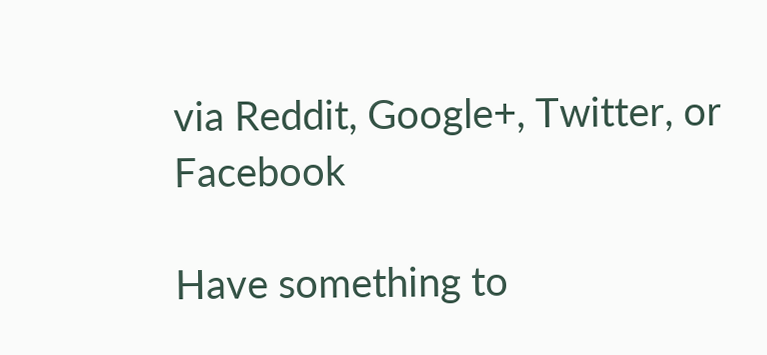via Reddit, Google+, Twitter, or Facebook

Have something to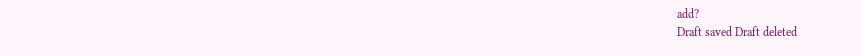add?
Draft saved Draft deleted